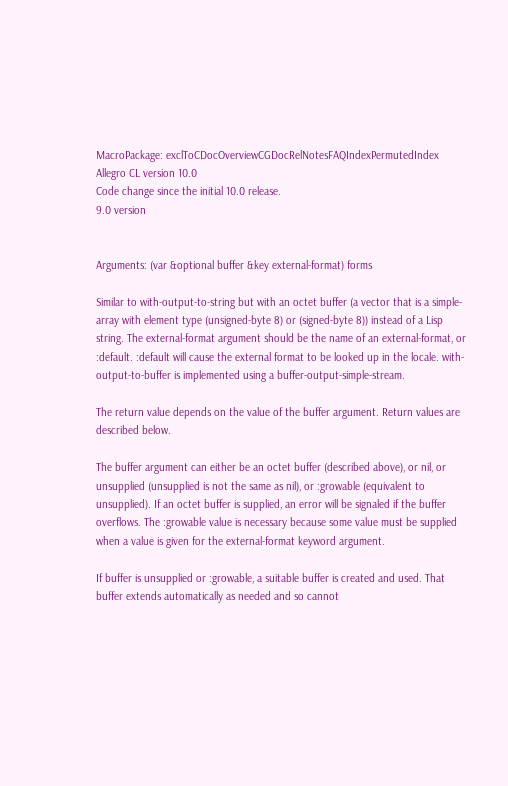MacroPackage: exclToCDocOverviewCGDocRelNotesFAQIndexPermutedIndex
Allegro CL version 10.0
Code change since the initial 10.0 release.
9.0 version


Arguments: (var &optional buffer &key external-format) forms

Similar to with-output-to-string but with an octet buffer (a vector that is a simple-array with element type (unsigned-byte 8) or (signed-byte 8)) instead of a Lisp string. The external-format argument should be the name of an external-format, or :default. :default will cause the external format to be looked up in the locale. with-output-to-buffer is implemented using a buffer-output-simple-stream.

The return value depends on the value of the buffer argument. Return values are described below.

The buffer argument can either be an octet buffer (described above), or nil, or unsupplied (unsupplied is not the same as nil), or :growable (equivalent to unsupplied). If an octet buffer is supplied, an error will be signaled if the buffer overflows. The :growable value is necessary because some value must be supplied when a value is given for the external-format keyword argument.

If buffer is unsupplied or :growable, a suitable buffer is created and used. That buffer extends automatically as needed and so cannot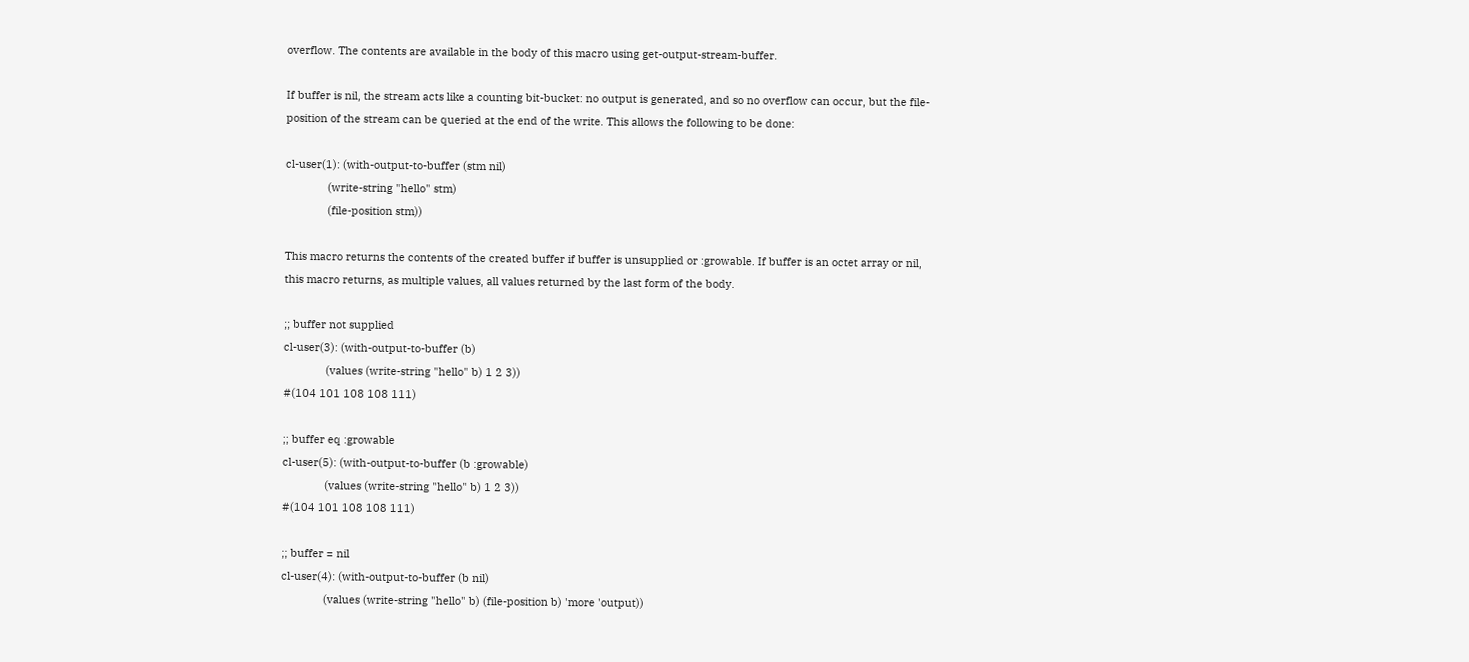overflow. The contents are available in the body of this macro using get-output-stream-buffer.

If buffer is nil, the stream acts like a counting bit-bucket: no output is generated, and so no overflow can occur, but the file-position of the stream can be queried at the end of the write. This allows the following to be done:

cl-user(1): (with-output-to-buffer (stm nil)
              (write-string "hello" stm)
              (file-position stm))

This macro returns the contents of the created buffer if buffer is unsupplied or :growable. If buffer is an octet array or nil, this macro returns, as multiple values, all values returned by the last form of the body.

;; buffer not supplied
cl-user(3): (with-output-to-buffer (b)
              (values (write-string "hello" b) 1 2 3))
#(104 101 108 108 111)

;; buffer eq :growable
cl-user(5): (with-output-to-buffer (b :growable)
              (values (write-string "hello" b) 1 2 3))
#(104 101 108 108 111)

;; buffer = nil
cl-user(4): (with-output-to-buffer (b nil)
              (values (write-string "hello" b) (file-position b) 'more 'output))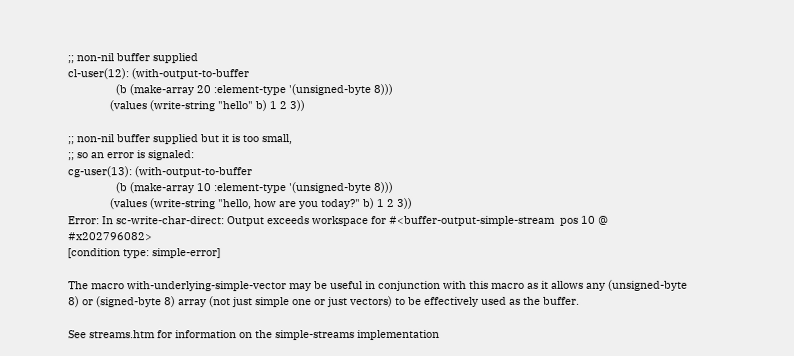;; non-nil buffer supplied
cl-user(12): (with-output-to-buffer
                (b (make-array 20 :element-type '(unsigned-byte 8)))
              (values (write-string "hello" b) 1 2 3))

;; non-nil buffer supplied but it is too small,
;; so an error is signaled:
cg-user(13): (with-output-to-buffer
                (b (make-array 10 :element-type '(unsigned-byte 8)))
              (values (write-string "hello, how are you today?" b) 1 2 3))
Error: In sc-write-char-direct: Output exceeds workspace for #<buffer-output-simple-stream  pos 10 @ #x202796082>
[condition type: simple-error]

The macro with-underlying-simple-vector may be useful in conjunction with this macro as it allows any (unsigned-byte 8) or (signed-byte 8) array (not just simple one or just vectors) to be effectively used as the buffer.

See streams.htm for information on the simple-streams implementation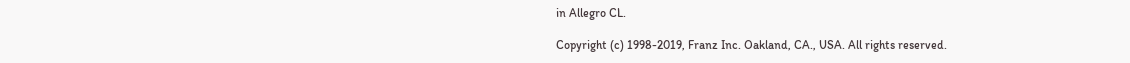in Allegro CL.

Copyright (c) 1998-2019, Franz Inc. Oakland, CA., USA. All rights reserved.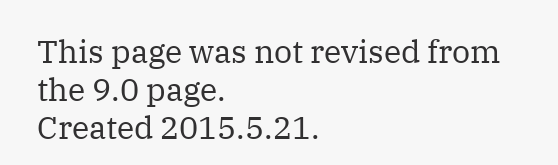This page was not revised from the 9.0 page.
Created 2015.5.21.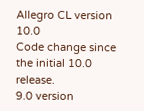Allegro CL version 10.0
Code change since the initial 10.0 release.
9.0 version